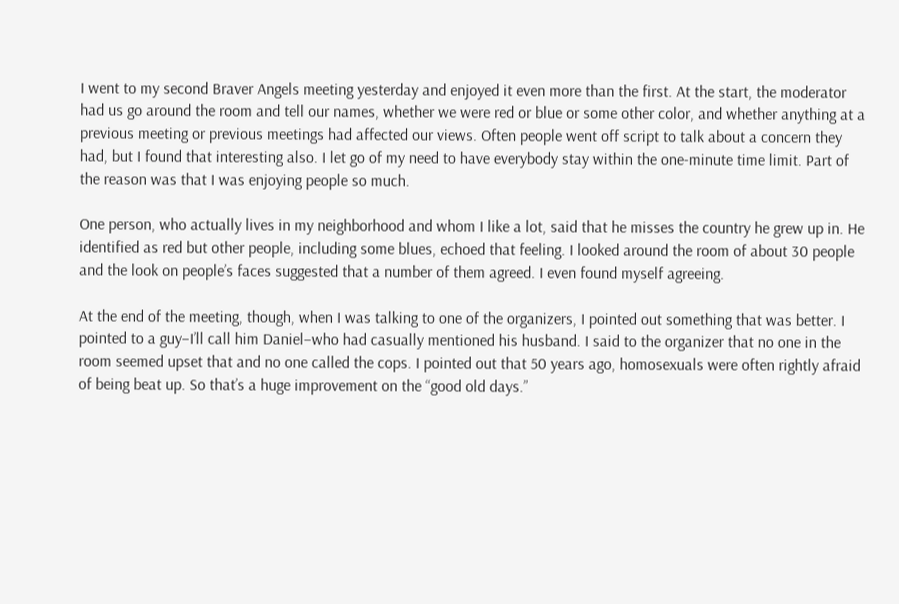I went to my second Braver Angels meeting yesterday and enjoyed it even more than the first. At the start, the moderator had us go around the room and tell our names, whether we were red or blue or some other color, and whether anything at a previous meeting or previous meetings had affected our views. Often people went off script to talk about a concern they had, but I found that interesting also. I let go of my need to have everybody stay within the one-minute time limit. Part of the reason was that I was enjoying people so much.

One person, who actually lives in my neighborhood and whom I like a lot, said that he misses the country he grew up in. He identified as red but other people, including some blues, echoed that feeling. I looked around the room of about 30 people and the look on people’s faces suggested that a number of them agreed. I even found myself agreeing.

At the end of the meeting, though, when I was talking to one of the organizers, I pointed out something that was better. I pointed to a guy–I’ll call him Daniel–who had casually mentioned his husband. I said to the organizer that no one in the room seemed upset that and no one called the cops. I pointed out that 50 years ago, homosexuals were often rightly afraid of being beat up. So that’s a huge improvement on the “good old days.”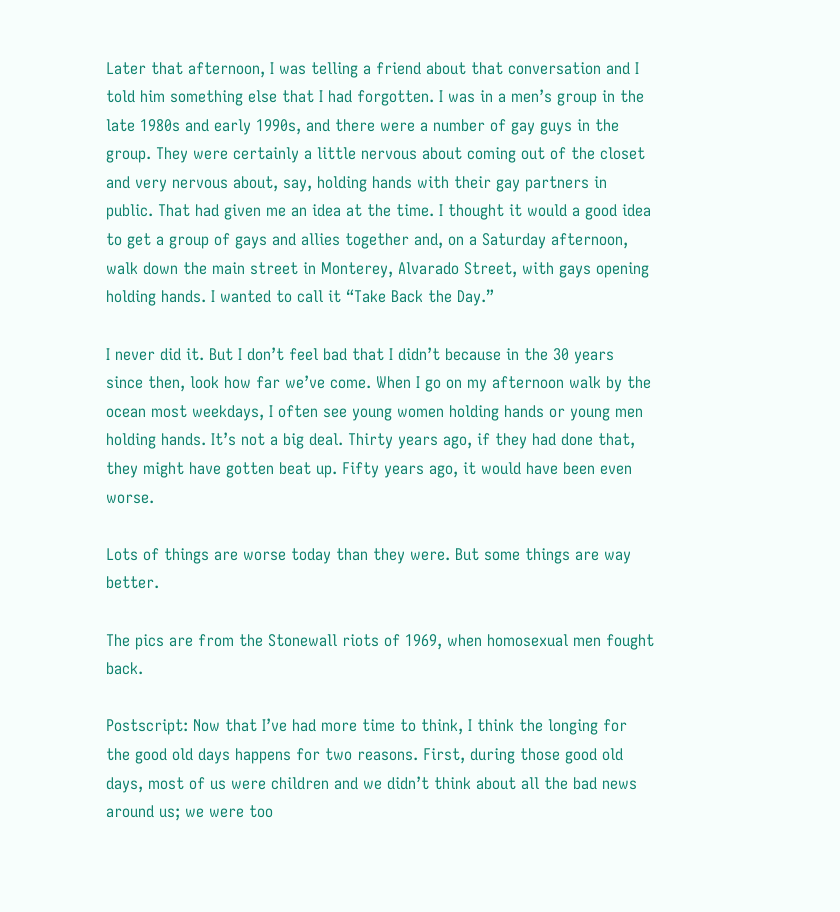Later that afternoon, I was telling a friend about that conversation and I told him something else that I had forgotten. I was in a men’s group in the late 1980s and early 1990s, and there were a number of gay guys in the group. They were certainly a little nervous about coming out of the closet and very nervous about, say, holding hands with their gay partners in public. That had given me an idea at the time. I thought it would a good idea to get a group of gays and allies together and, on a Saturday afternoon, walk down the main street in Monterey, Alvarado Street, with gays opening holding hands. I wanted to call it “Take Back the Day.”

I never did it. But I don’t feel bad that I didn’t because in the 30 years since then, look how far we’ve come. When I go on my afternoon walk by the ocean most weekdays, I often see young women holding hands or young men holding hands. It’s not a big deal. Thirty years ago, if they had done that, they might have gotten beat up. Fifty years ago, it would have been even worse.

Lots of things are worse today than they were. But some things are way better.

The pics are from the Stonewall riots of 1969, when homosexual men fought back.

Postscript: Now that I’ve had more time to think, I think the longing for the good old days happens for two reasons. First, during those good old days, most of us were children and we didn’t think about all the bad news around us; we were too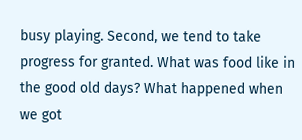busy playing. Second, we tend to take progress for granted. What was food like in the good old days? What happened when we got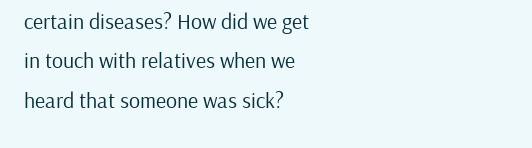certain diseases? How did we get in touch with relatives when we heard that someone was sick?